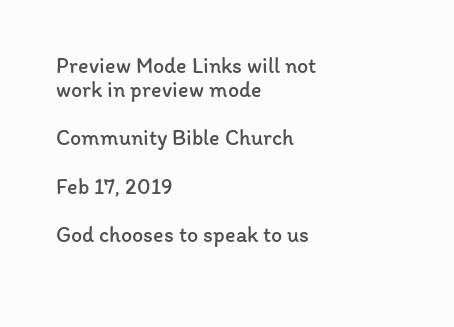Preview Mode Links will not work in preview mode

Community Bible Church

Feb 17, 2019

God chooses to speak to us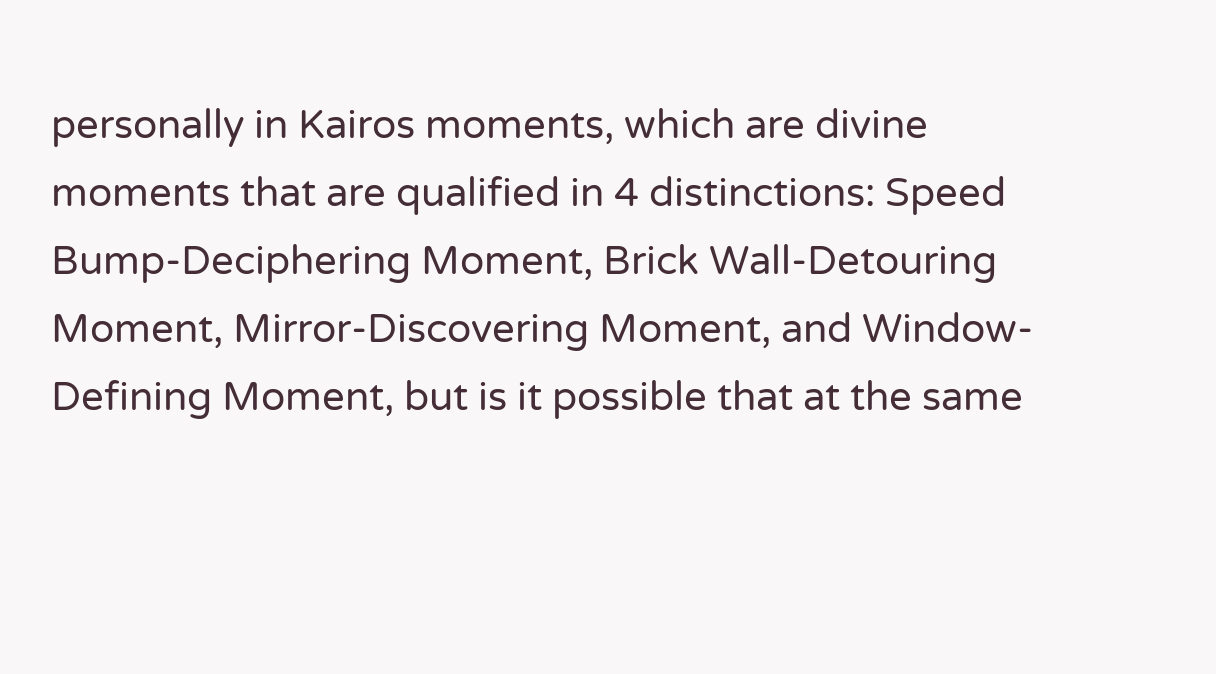personally in Kairos moments, which are divine moments that are qualified in 4 distinctions: Speed Bump-Deciphering Moment, Brick Wall-Detouring Moment, Mirror-Discovering Moment, and Window-Defining Moment, but is it possible that at the same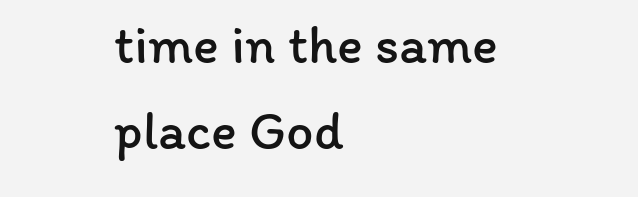time in the same place God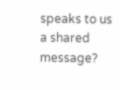speaks to us a shared message?